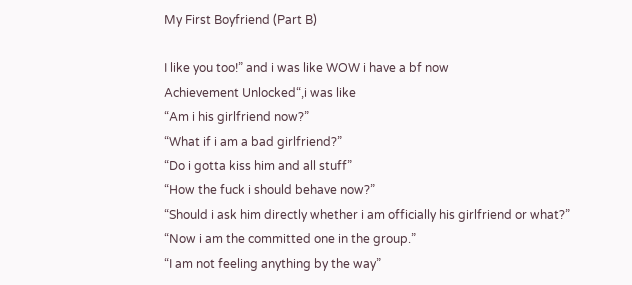My First Boyfriend (Part B)

I like you too!” and i was like WOW i have a bf now
Achievement Unlocked“,i was like
“Am i his girlfriend now?”
“What if i am a bad girlfriend?”
“Do i gotta kiss him and all stuff”
“How the fuck i should behave now?”
“Should i ask him directly whether i am officially his girlfriend or what?”
“Now i am the committed one in the group.”
“I am not feeling anything by the way”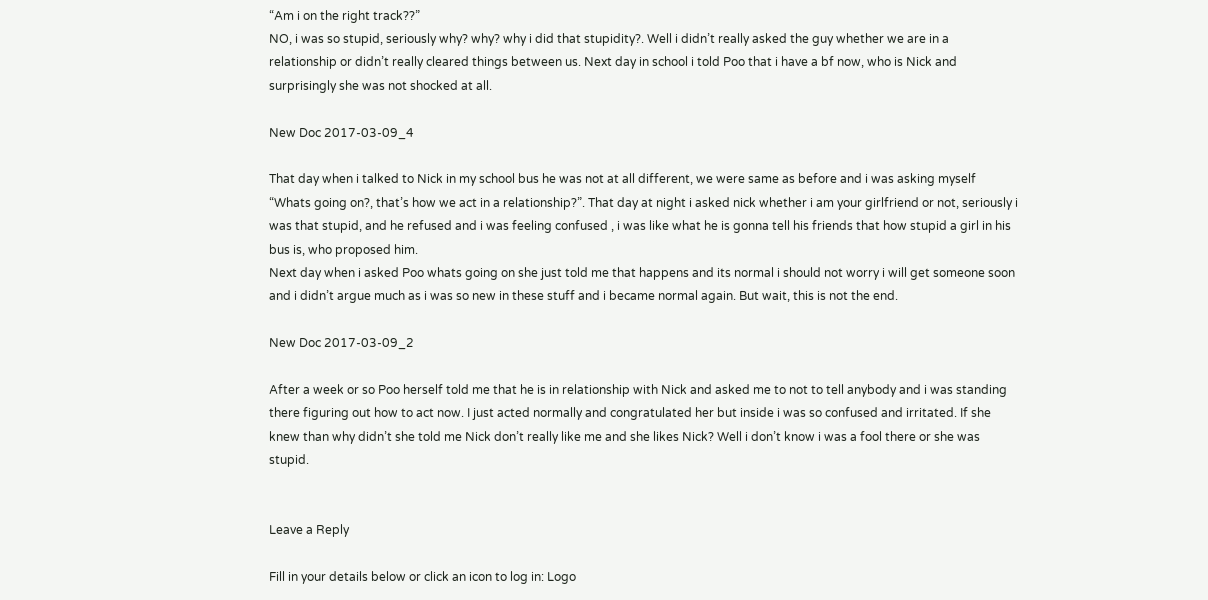“Am i on the right track??”
NO, i was so stupid, seriously why? why? why i did that stupidity?. Well i didn’t really asked the guy whether we are in a relationship or didn’t really cleared things between us. Next day in school i told Poo that i have a bf now, who is Nick and surprisingly she was not shocked at all.

New Doc 2017-03-09_4

That day when i talked to Nick in my school bus he was not at all different, we were same as before and i was asking myself “Whats going on?, that’s how we act in a relationship?”. That day at night i asked nick whether i am your girlfriend or not, seriously i was that stupid, and he refused and i was feeling confused , i was like what he is gonna tell his friends that how stupid a girl in his bus is, who proposed him.
Next day when i asked Poo whats going on she just told me that happens and its normal i should not worry i will get someone soon and i didn’t argue much as i was so new in these stuff and i became normal again. But wait, this is not the end.

New Doc 2017-03-09_2

After a week or so Poo herself told me that he is in relationship with Nick and asked me to not to tell anybody and i was standing there figuring out how to act now. I just acted normally and congratulated her but inside i was so confused and irritated. If she knew than why didn’t she told me Nick don’t really like me and she likes Nick? Well i don’t know i was a fool there or she was stupid.


Leave a Reply

Fill in your details below or click an icon to log in: Logo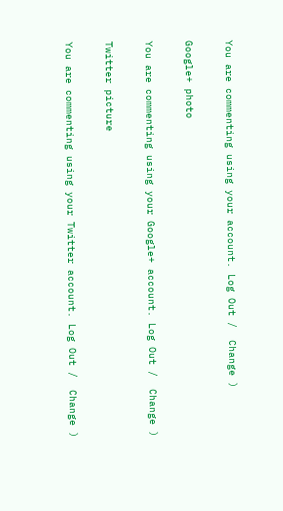You are commenting using your account. Log Out /  Change )

Google+ photo

You are commenting using your Google+ account. Log Out /  Change )

Twitter picture

You are commenting using your Twitter account. Log Out /  Change )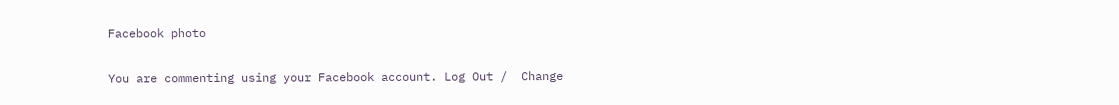Facebook photo

You are commenting using your Facebook account. Log Out /  Change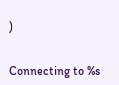)


Connecting to %s